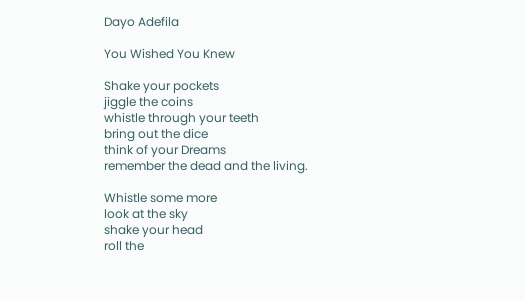Dayo Adefila

You Wished You Knew

Shake your pockets
jiggle the coins
whistle through your teeth
bring out the dice
think of your Dreams
remember the dead and the living.

Whistle some more
look at the sky
shake your head
roll the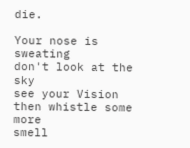die.

Your nose is sweating
don't look at the sky
see your Vision then whistle some more
smell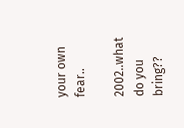your own fear..

2002..what do you bring??